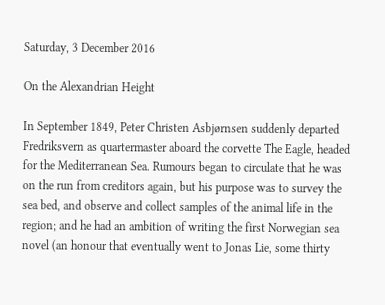Saturday, 3 December 2016

On the Alexandrian Height

In September 1849, Peter Christen Asbjørnsen suddenly departed Fredriksvern as quartermaster aboard the corvette The Eagle, headed for the Mediterranean Sea. Rumours began to circulate that he was on the run from creditors again, but his purpose was to survey the sea bed, and observe and collect samples of the animal life in the region; and he had an ambition of writing the first Norwegian sea novel (an honour that eventually went to Jonas Lie, some thirty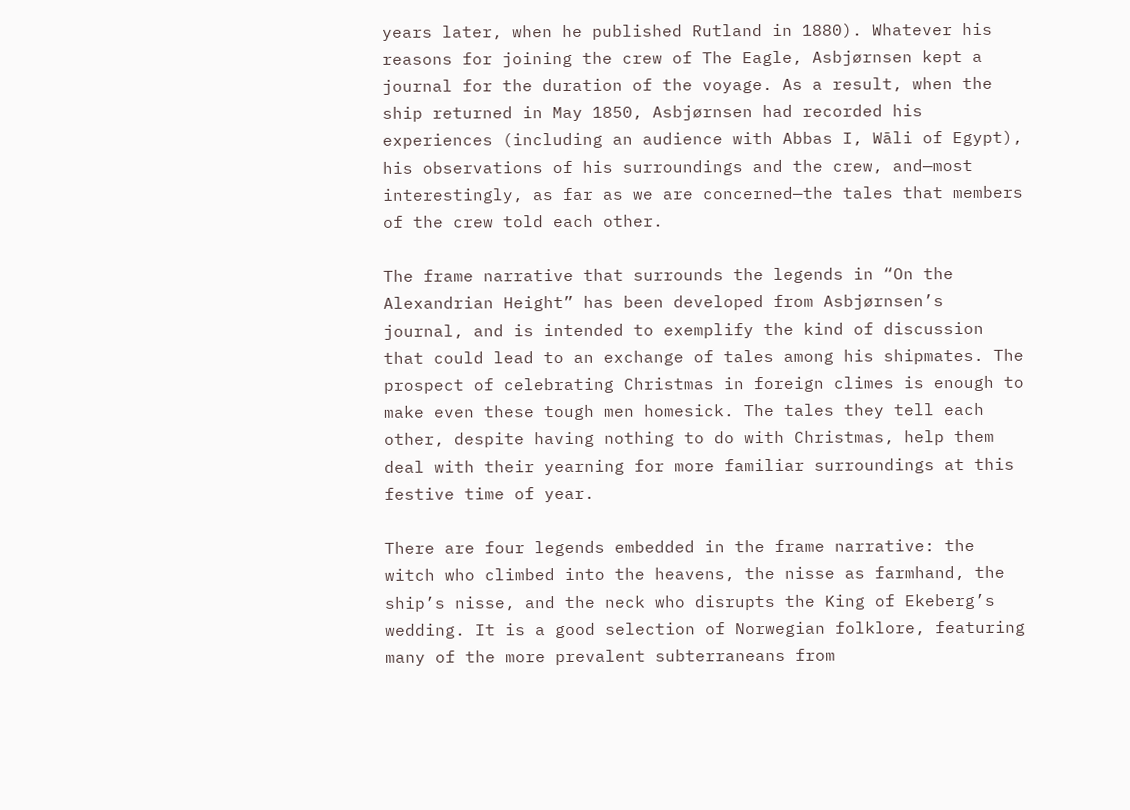years later, when he published Rutland in 1880). Whatever his reasons for joining the crew of The Eagle, Asbjørnsen kept a journal for the duration of the voyage. As a result, when the ship returned in May 1850, Asbjørnsen had recorded his experiences (including an audience with Abbas I, Wāli of Egypt), his observations of his surroundings and the crew, and—most interestingly, as far as we are concerned—the tales that members of the crew told each other.

The frame narrative that surrounds the legends in “On the Alexandrian Height” has been developed from Asbjørnsen’s journal, and is intended to exemplify the kind of discussion that could lead to an exchange of tales among his shipmates. The prospect of celebrating Christmas in foreign climes is enough to make even these tough men homesick. The tales they tell each other, despite having nothing to do with Christmas, help them deal with their yearning for more familiar surroundings at this festive time of year.

There are four legends embedded in the frame narrative: the witch who climbed into the heavens, the nisse as farmhand, the ship’s nisse, and the neck who disrupts the King of Ekeberg’s wedding. It is a good selection of Norwegian folklore, featuring many of the more prevalent subterraneans from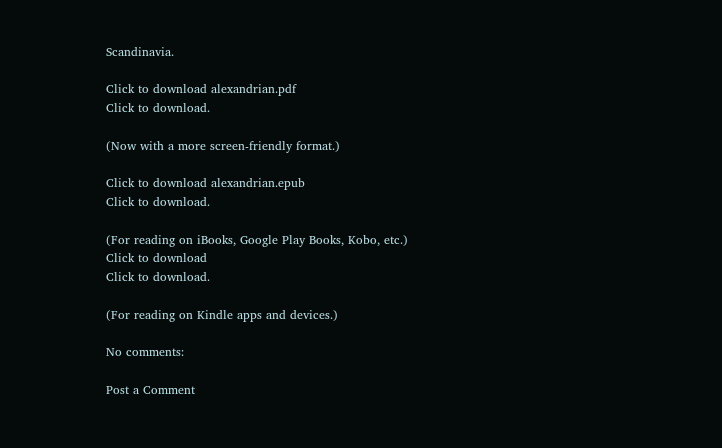Scandinavia.

Click to download alexandrian.pdf
Click to download.

(Now with a more screen-friendly format.)

Click to download alexandrian.epub
Click to download.

(For reading on iBooks, Google Play Books, Kobo, etc.)
Click to download
Click to download.

(For reading on Kindle apps and devices.)

No comments:

Post a Comment